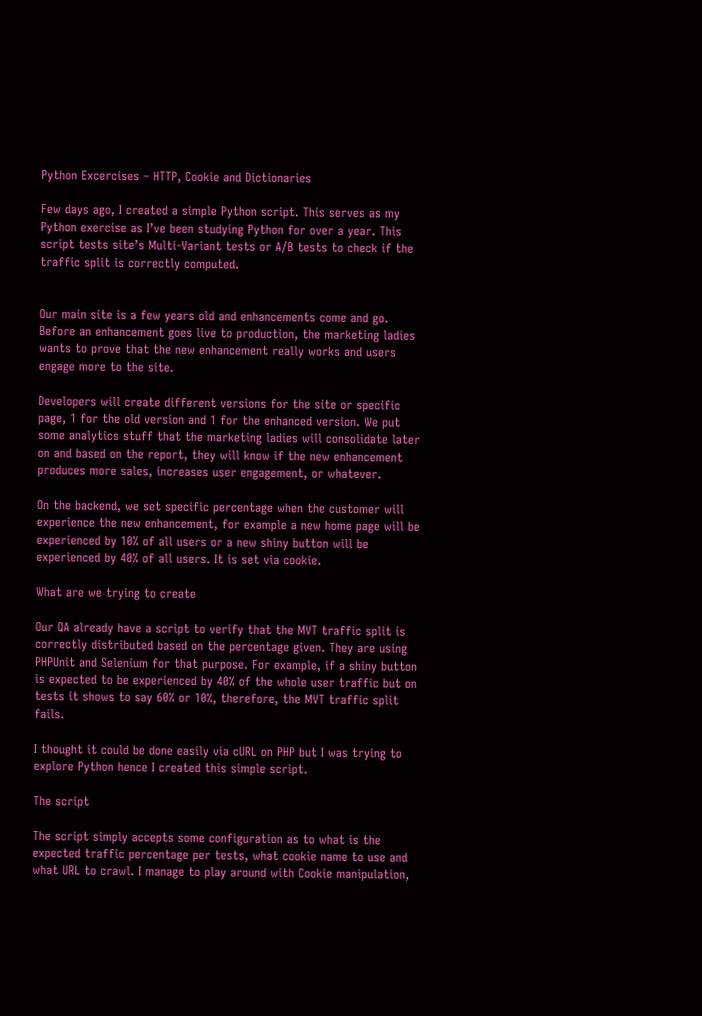Python Excercises – HTTP, Cookie and Dictionaries

Few days ago, I created a simple Python script. This serves as my Python exercise as I’ve been studying Python for over a year. This script tests site’s Multi-Variant tests or A/B tests to check if the traffic split is correctly computed.


Our main site is a few years old and enhancements come and go. Before an enhancement goes live to production, the marketing ladies wants to prove that the new enhancement really works and users engage more to the site.

Developers will create different versions for the site or specific page, 1 for the old version and 1 for the enhanced version. We put some analytics stuff that the marketing ladies will consolidate later on and based on the report, they will know if the new enhancement produces more sales, increases user engagement, or whatever.

On the backend, we set specific percentage when the customer will experience the new enhancement, for example a new home page will be experienced by 10% of all users or a new shiny button will be experienced by 40% of all users. It is set via cookie.

What are we trying to create

Our QA already have a script to verify that the MVT traffic split is correctly distributed based on the percentage given. They are using PHPUnit and Selenium for that purpose. For example, if a shiny button is expected to be experienced by 40% of the whole user traffic but on tests it shows to say 60% or 10%, therefore, the MVT traffic split fails.

I thought it could be done easily via cURL on PHP but I was trying to explore Python hence I created this simple script.

The script

The script simply accepts some configuration as to what is the expected traffic percentage per tests, what cookie name to use and what URL to crawl. I manage to play around with Cookie manipulation,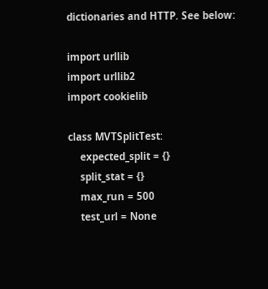dictionaries and HTTP. See below:

import urllib
import urllib2
import cookielib

class MVTSplitTest:
    expected_split = {}
    split_stat = {}
    max_run = 500
    test_url = None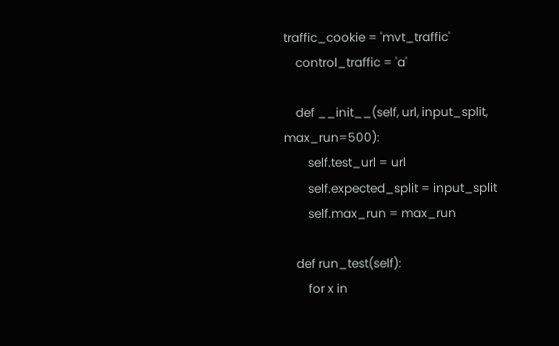traffic_cookie = 'mvt_traffic'
    control_traffic = 'a'

    def __init__(self, url, input_split, max_run=500):
        self.test_url = url
        self.expected_split = input_split
        self.max_run = max_run

    def run_test(self):
        for x in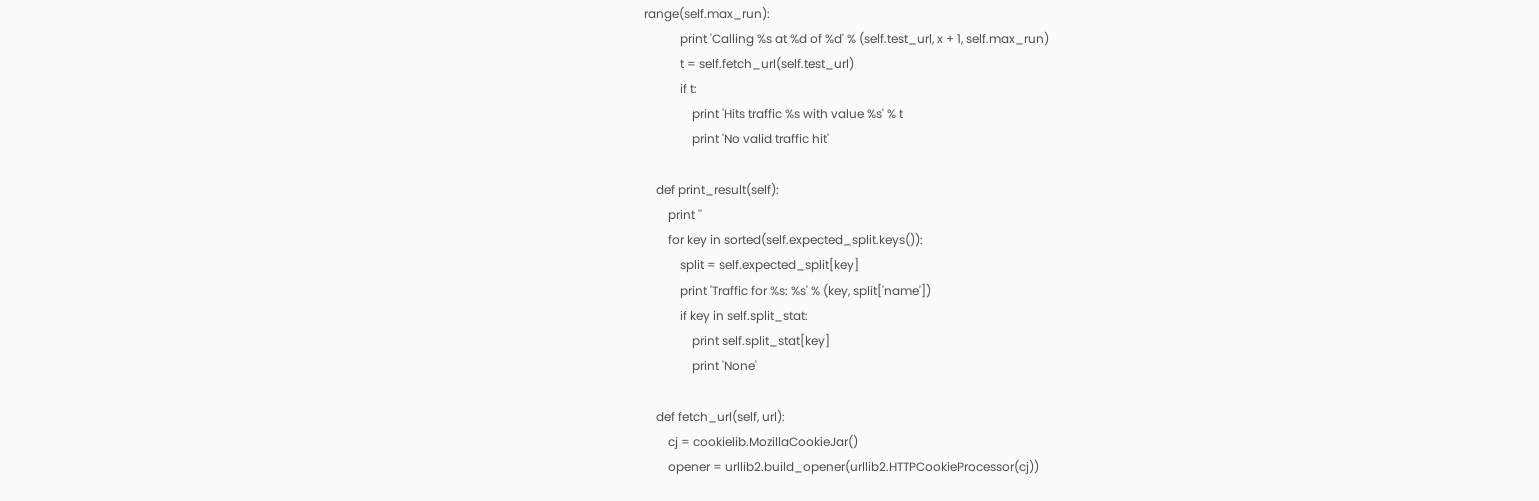range(self.max_run):
            print 'Calling %s at %d of %d' % (self.test_url, x + 1, self.max_run)
            t = self.fetch_url(self.test_url)
            if t:
                print 'Hits traffic %s with value %s' % t
                print 'No valid traffic hit'

    def print_result(self):
        print ''
        for key in sorted(self.expected_split.keys()):
            split = self.expected_split[key]
            print 'Traffic for %s: %s' % (key, split['name'])
            if key in self.split_stat:
                print self.split_stat[key]
                print 'None'

    def fetch_url(self, url):
        cj = cookielib.MozillaCookieJar()
        opener = urllib2.build_opener(urllib2.HTTPCookieProcessor(cj))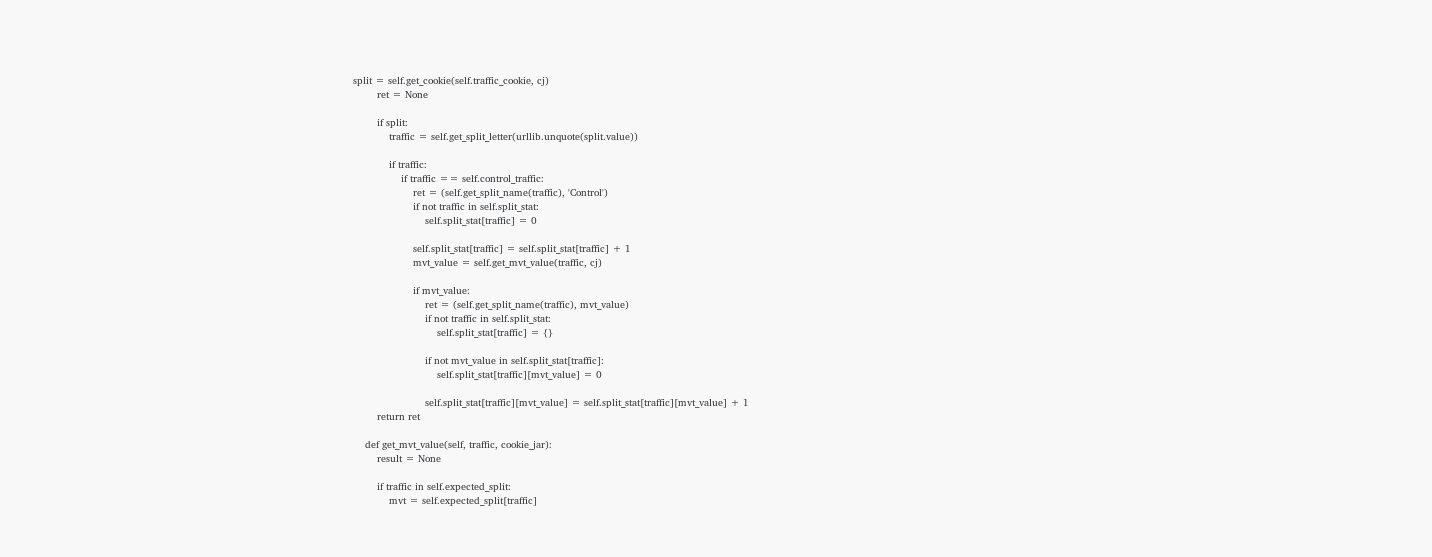split = self.get_cookie(self.traffic_cookie, cj)
        ret = None

        if split:
            traffic = self.get_split_letter(urllib.unquote(split.value))

            if traffic:
                if traffic == self.control_traffic:
                    ret = (self.get_split_name(traffic), 'Control')
                    if not traffic in self.split_stat:
                        self.split_stat[traffic] = 0

                    self.split_stat[traffic] = self.split_stat[traffic] + 1
                    mvt_value = self.get_mvt_value(traffic, cj)

                    if mvt_value:
                        ret = (self.get_split_name(traffic), mvt_value)
                        if not traffic in self.split_stat:
                            self.split_stat[traffic] = {}

                        if not mvt_value in self.split_stat[traffic]:
                            self.split_stat[traffic][mvt_value] = 0

                        self.split_stat[traffic][mvt_value] = self.split_stat[traffic][mvt_value] + 1
        return ret

    def get_mvt_value(self, traffic, cookie_jar):
        result = None

        if traffic in self.expected_split:
            mvt = self.expected_split[traffic]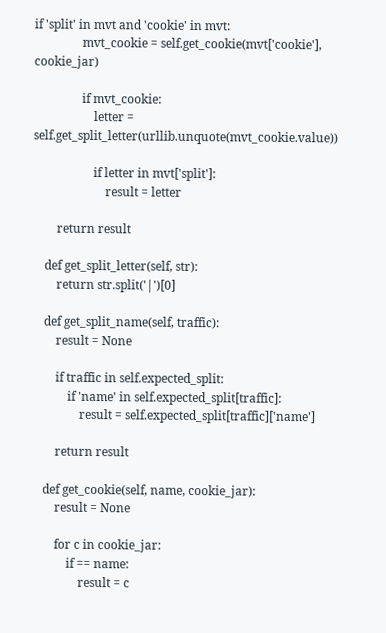if 'split' in mvt and 'cookie' in mvt:
                mvt_cookie = self.get_cookie(mvt['cookie'], cookie_jar)

                if mvt_cookie:
                    letter = self.get_split_letter(urllib.unquote(mvt_cookie.value))

                    if letter in mvt['split']:
                        result = letter

        return result

    def get_split_letter(self, str):
        return str.split('|')[0]

    def get_split_name(self, traffic):
        result = None

        if traffic in self.expected_split:
            if 'name' in self.expected_split[traffic]:
                result = self.expected_split[traffic]['name']

        return result

    def get_cookie(self, name, cookie_jar):
        result = None

        for c in cookie_jar:
            if == name:
                result = c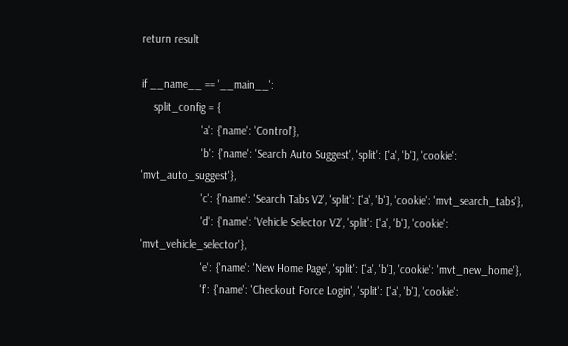return result

if __name__ == '__main__':
    split_config = {
                    'a': {'name': 'Control'},
                    'b': {'name': 'Search Auto Suggest', 'split': ['a', 'b'], 'cookie': 'mvt_auto_suggest'},
                    'c': {'name': 'Search Tabs V2', 'split': ['a', 'b'], 'cookie': 'mvt_search_tabs'},
                    'd': {'name': 'Vehicle Selector V2', 'split': ['a', 'b'], 'cookie': 'mvt_vehicle_selector'},
                    'e': {'name': 'New Home Page', 'split': ['a', 'b'], 'cookie': 'mvt_new_home'},
                    'f': {'name': 'Checkout Force Login', 'split': ['a', 'b'], 'cookie':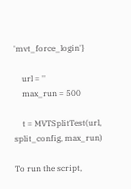'mvt_force_login'}

    url = ''
    max_run = 500

    t = MVTSplitTest(url, split_config, max_run)

To run the script,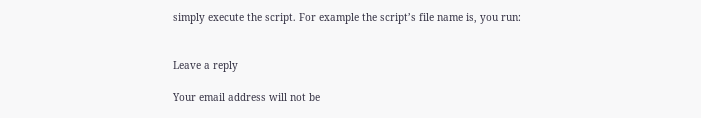simply execute the script. For example the script’s file name is, you run:


Leave a reply

Your email address will not be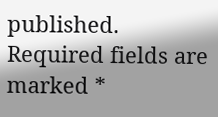published. Required fields are marked *